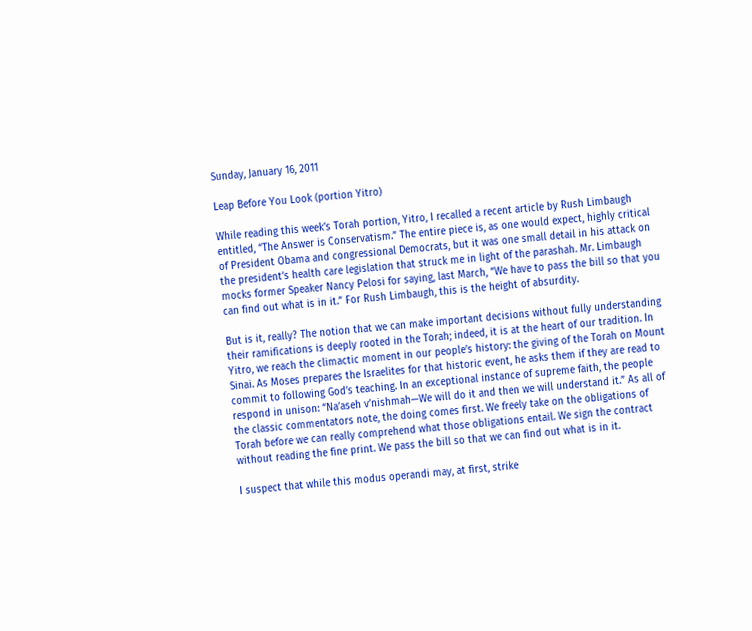Sunday, January 16, 2011

Leap Before You Look (portion Yitro)

While reading this week’s Torah portion, Yitro, I recalled a recent article by Rush Limbaugh entitled, “The Answer is Conservatism.” The entire piece is, as one would expect, highly critical of President Obama and congressional Democrats, but it was one small detail in his attack on the president’s health care legislation that struck me in light of the parashah. Mr. Limbaugh mocks former Speaker Nancy Pelosi for saying, last March, “We have to pass the bill so that you can find out what is in it.” For Rush Limbaugh, this is the height of absurdity.

But is it, really? The notion that we can make important decisions without fully understanding their ramifications is deeply rooted in the Torah; indeed, it is at the heart of our tradition. In Yitro, we reach the climactic moment in our people’s history: the giving of the Torah on Mount Sinai. As Moses prepares the Israelites for that historic event, he asks them if they are read to commit to following God’s teaching. In an exceptional instance of supreme faith, the people respond in unison: “Na’aseh v’nishmah—We will do it and then we will understand it.” As all of the classic commentators note, the doing comes first. We freely take on the obligations of Torah before we can really comprehend what those obligations entail. We sign the contract without reading the fine print. We pass the bill so that we can find out what is in it.

I suspect that while this modus operandi may, at first, strike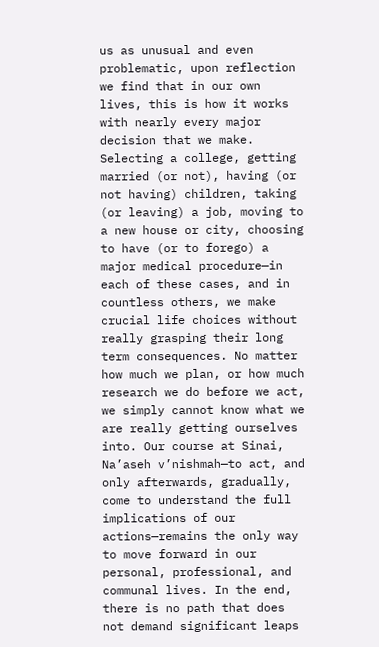us as unusual and even problematic, upon reflection we find that in our own lives, this is how it works with nearly every major decision that we make. Selecting a college, getting married (or not), having (or not having) children, taking (or leaving) a job, moving to a new house or city, choosing to have (or to forego) a major medical procedure—in each of these cases, and in countless others, we make crucial life choices without really grasping their long term consequences. No matter how much we plan, or how much research we do before we act, we simply cannot know what we are really getting ourselves into. Our course at Sinai, Na’aseh v’nishmah—to act, and only afterwards, gradually, come to understand the full implications of our actions—remains the only way to move forward in our personal, professional, and communal lives. In the end, there is no path that does not demand significant leaps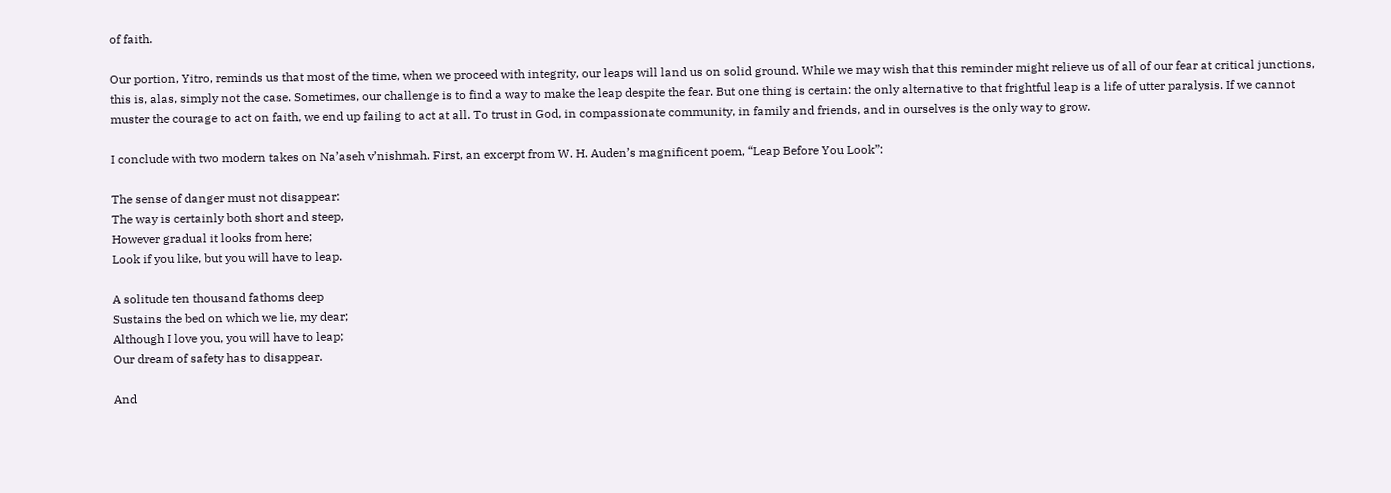of faith.

Our portion, Yitro, reminds us that most of the time, when we proceed with integrity, our leaps will land us on solid ground. While we may wish that this reminder might relieve us of all of our fear at critical junctions, this is, alas, simply not the case. Sometimes, our challenge is to find a way to make the leap despite the fear. But one thing is certain: the only alternative to that frightful leap is a life of utter paralysis. If we cannot muster the courage to act on faith, we end up failing to act at all. To trust in God, in compassionate community, in family and friends, and in ourselves is the only way to grow.

I conclude with two modern takes on Na’aseh v’nishmah. First, an excerpt from W. H. Auden’s magnificent poem, “Leap Before You Look”:

The sense of danger must not disappear:
The way is certainly both short and steep,
However gradual it looks from here;
Look if you like, but you will have to leap.

A solitude ten thousand fathoms deep
Sustains the bed on which we lie, my dear;
Although I love you, you will have to leap;
Our dream of safety has to disappear.

And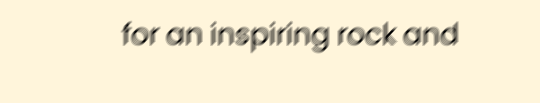for an inspiring rock and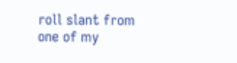roll slant from one of my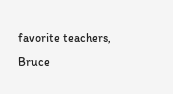favorite teachers, Bruce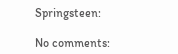Springsteen:

No comments: